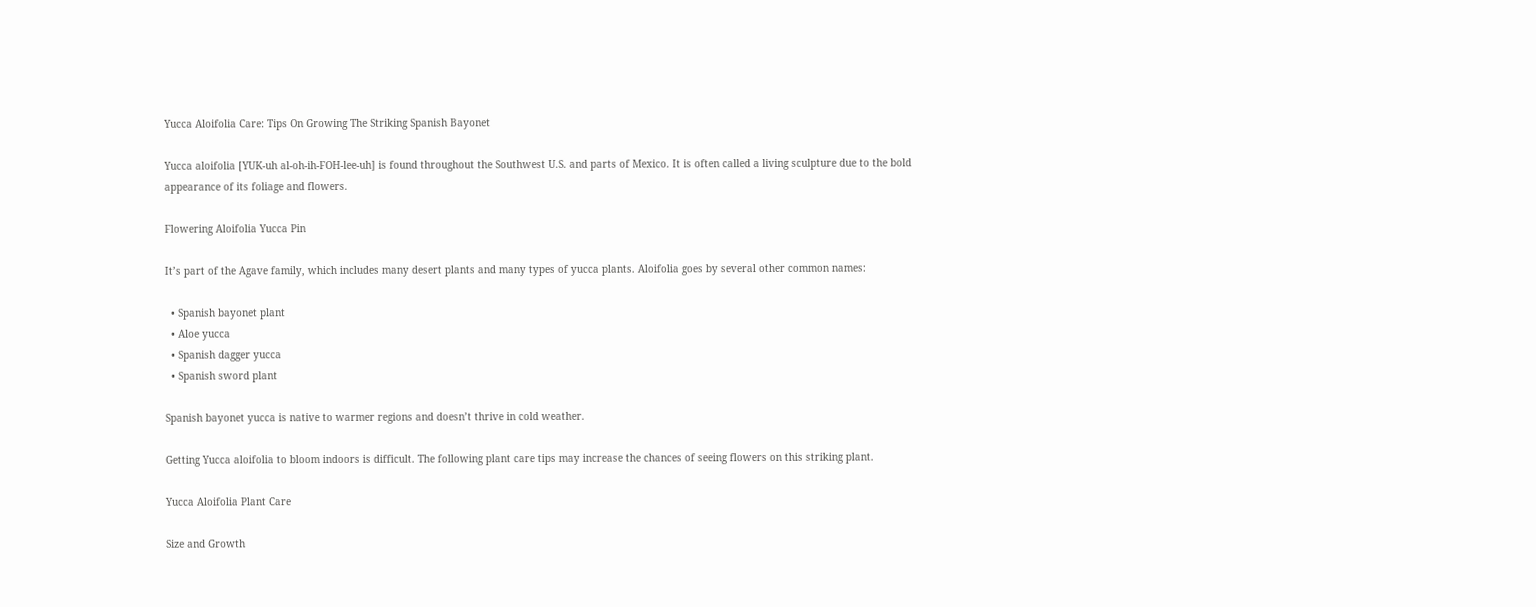Yucca Aloifolia Care: Tips On Growing The Striking Spanish Bayonet

Yucca aloifolia [YUK-uh al-oh-ih-FOH-lee-uh] is found throughout the Southwest U.S. and parts of Mexico. It is often called a living sculpture due to the bold appearance of its foliage and flowers.

Flowering Aloifolia Yucca Pin

It’s part of the Agave family, which includes many desert plants and many types of yucca plants. Aloifolia goes by several other common names:

  • Spanish bayonet plant
  • Aloe yucca
  • Spanish dagger yucca
  • Spanish sword plant

Spanish bayonet yucca is native to warmer regions and doesn’t thrive in cold weather.

Getting Yucca aloifolia to bloom indoors is difficult. The following plant care tips may increase the chances of seeing flowers on this striking plant.

Yucca Aloifolia Plant Care

Size and Growth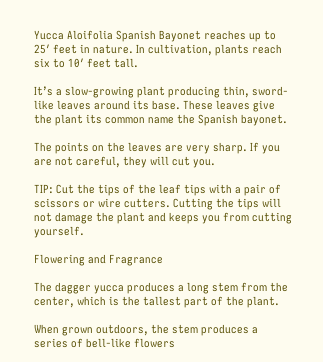Yucca Aloifolia Spanish Bayonet reaches up to 25′ feet in nature. In cultivation, plants reach six to 10′ feet tall.

It’s a slow-growing plant producing thin, sword-like leaves around its base. These leaves give the plant its common name the Spanish bayonet.

The points on the leaves are very sharp. If you are not careful, they will cut you.

TIP: Cut the tips of the leaf tips with a pair of scissors or wire cutters. Cutting the tips will not damage the plant and keeps you from cutting yourself.

Flowering and Fragrance

The dagger yucca produces a long stem from the center, which is the tallest part of the plant.

When grown outdoors, the stem produces a series of bell-like flowers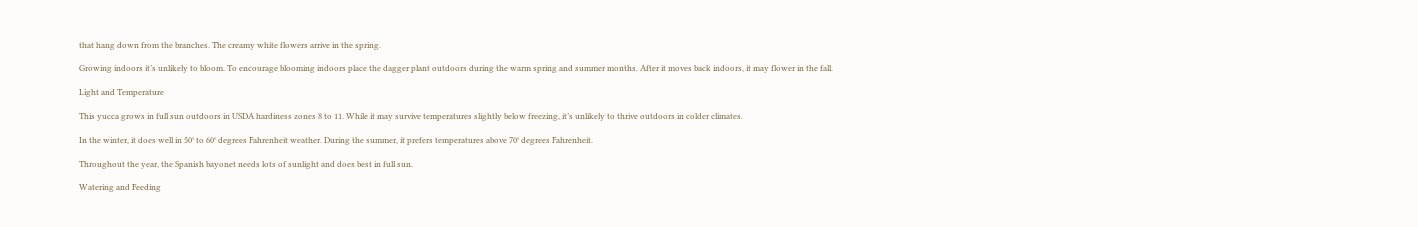that hang down from the branches. The creamy white flowers arrive in the spring.

Growing indoors it’s unlikely to bloom. To encourage blooming indoors place the dagger plant outdoors during the warm spring and summer months. After it moves back indoors, it may flower in the fall.

Light and Temperature

This yucca grows in full sun outdoors in USDA hardiness zones 8 to 11. While it may survive temperatures slightly below freezing, it’s unlikely to thrive outdoors in colder climates.

In the winter, it does well in 50° to 60° degrees Fahrenheit weather. During the summer, it prefers temperatures above 70° degrees Fahrenheit.

Throughout the year, the Spanish bayonet needs lots of sunlight and does best in full sun.

Watering and Feeding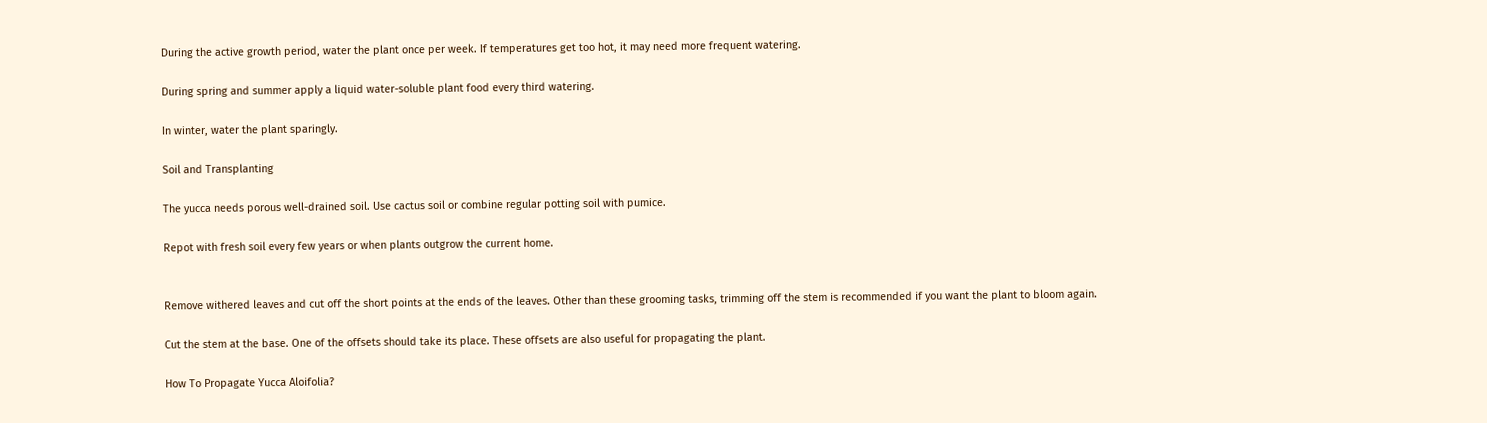During the active growth period, water the plant once per week. If temperatures get too hot, it may need more frequent watering.

During spring and summer apply a liquid water-soluble plant food every third watering.

In winter, water the plant sparingly.

Soil and Transplanting

The yucca needs porous well-drained soil. Use cactus soil or combine regular potting soil with pumice.

Repot with fresh soil every few years or when plants outgrow the current home.


Remove withered leaves and cut off the short points at the ends of the leaves. Other than these grooming tasks, trimming off the stem is recommended if you want the plant to bloom again.

Cut the stem at the base. One of the offsets should take its place. These offsets are also useful for propagating the plant.

How To Propagate Yucca Aloifolia?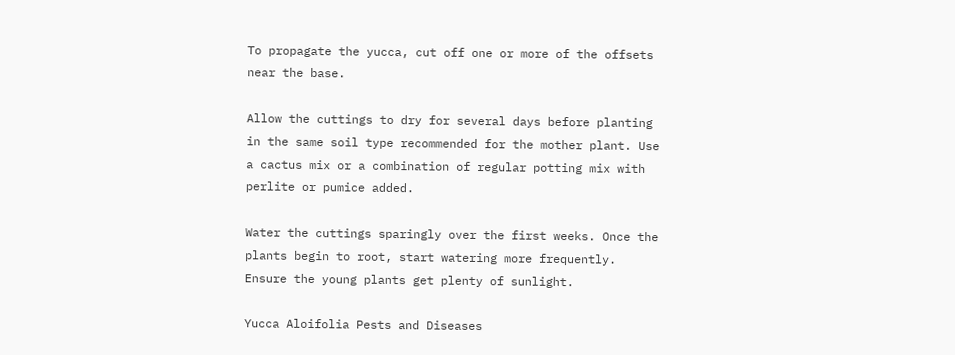To propagate the yucca, cut off one or more of the offsets near the base.

Allow the cuttings to dry for several days before planting in the same soil type recommended for the mother plant. Use a cactus mix or a combination of regular potting mix with perlite or pumice added.

Water the cuttings sparingly over the first weeks. Once the plants begin to root, start watering more frequently. Ensure the young plants get plenty of sunlight.

Yucca Aloifolia Pests and Diseases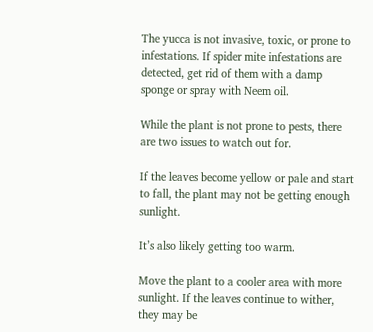The yucca is not invasive, toxic, or prone to infestations. If spider mite infestations are detected, get rid of them with a damp sponge or spray with Neem oil.

While the plant is not prone to pests, there are two issues to watch out for.

If the leaves become yellow or pale and start to fall, the plant may not be getting enough sunlight.

It’s also likely getting too warm.

Move the plant to a cooler area with more sunlight. If the leaves continue to wither, they may be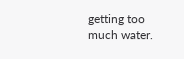getting too much water.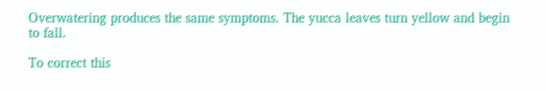Overwatering produces the same symptoms. The yucca leaves turn yellow and begin to fall.

To correct this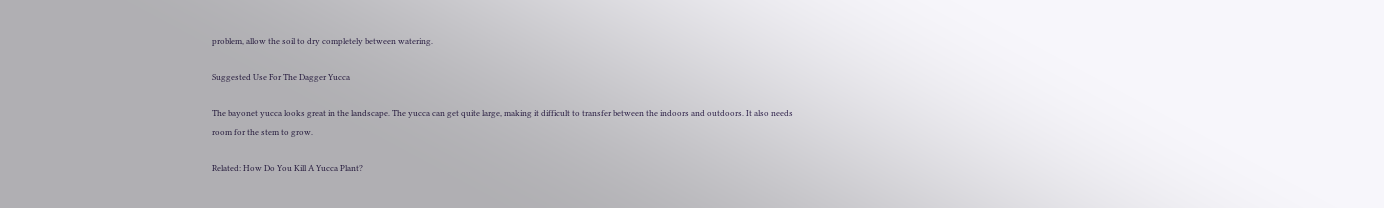problem, allow the soil to dry completely between watering.

Suggested Use For The Dagger Yucca

The bayonet yucca looks great in the landscape. The yucca can get quite large, making it difficult to transfer between the indoors and outdoors. It also needs room for the stem to grow.

Related: How Do You Kill A Yucca Plant?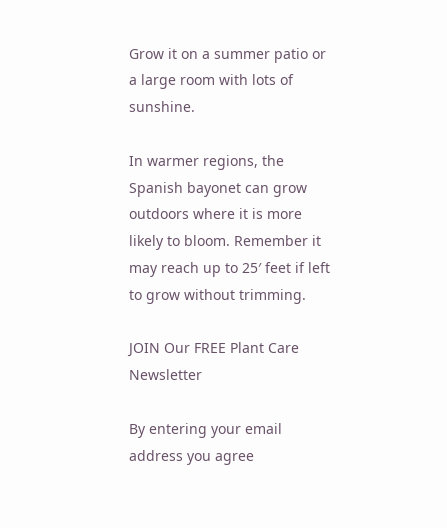Grow it on a summer patio or a large room with lots of sunshine.

In warmer regions, the Spanish bayonet can grow outdoors where it is more likely to bloom. Remember it may reach up to 25′ feet if left to grow without trimming.

JOIN Our FREE Plant Care Newsletter

By entering your email address you agree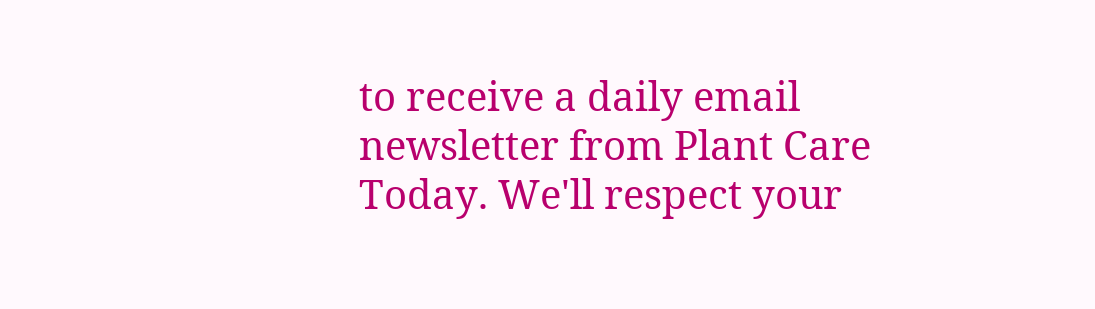to receive a daily email newsletter from Plant Care Today. We'll respect your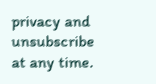privacy and unsubscribe at any time.